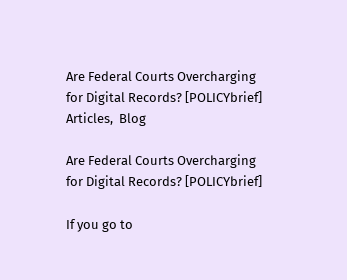Are Federal Courts Overcharging for Digital Records? [POLICYbrief]
Articles,  Blog

Are Federal Courts Overcharging for Digital Records? [POLICYbrief]

If you go to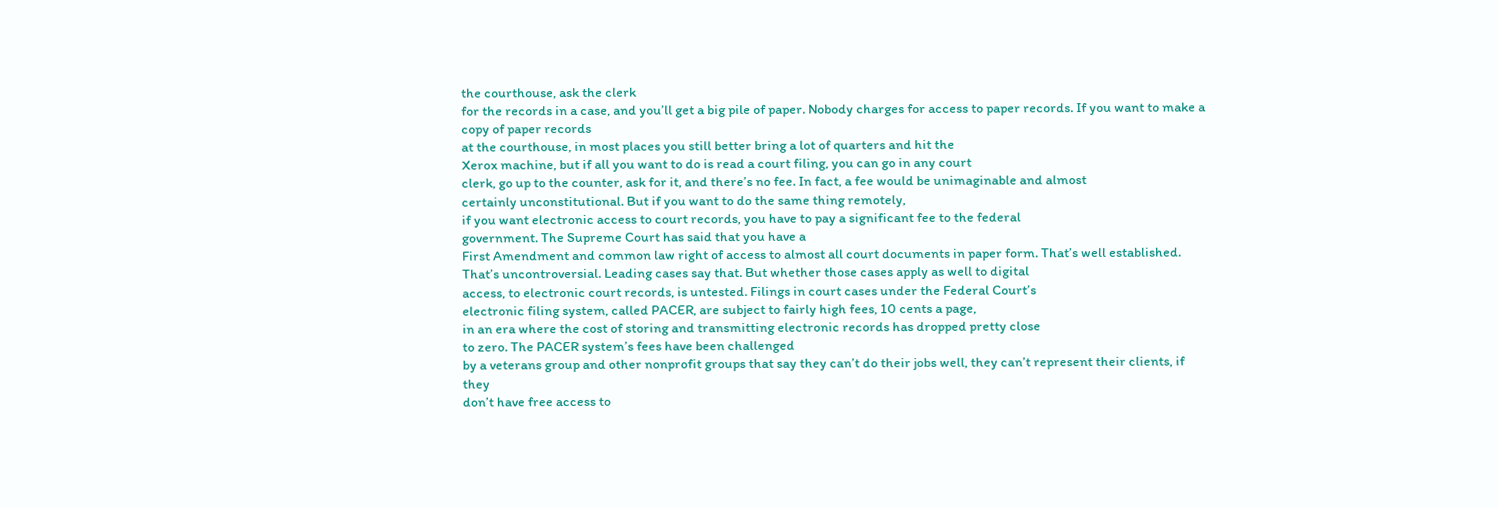the courthouse, ask the clerk
for the records in a case, and you’ll get a big pile of paper. Nobody charges for access to paper records. If you want to make a copy of paper records
at the courthouse, in most places you still better bring a lot of quarters and hit the
Xerox machine, but if all you want to do is read a court filing, you can go in any court
clerk, go up to the counter, ask for it, and there’s no fee. In fact, a fee would be unimaginable and almost
certainly unconstitutional. But if you want to do the same thing remotely,
if you want electronic access to court records, you have to pay a significant fee to the federal
government. The Supreme Court has said that you have a
First Amendment and common law right of access to almost all court documents in paper form. That’s well established. That’s uncontroversial. Leading cases say that. But whether those cases apply as well to digital
access, to electronic court records, is untested. Filings in court cases under the Federal Court’s
electronic filing system, called PACER, are subject to fairly high fees, 10 cents a page,
in an era where the cost of storing and transmitting electronic records has dropped pretty close
to zero. The PACER system’s fees have been challenged
by a veterans group and other nonprofit groups that say they can’t do their jobs well, they can’t represent their clients, if they
don’t have free access to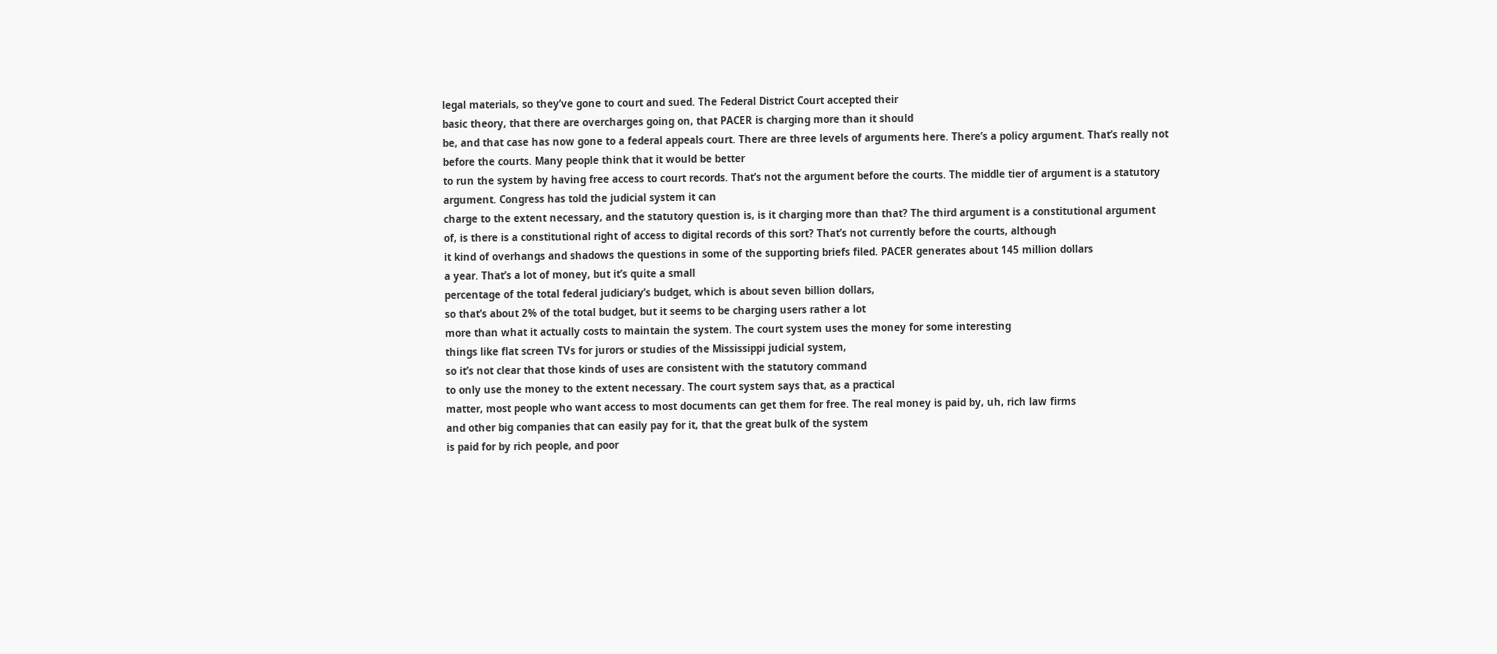legal materials, so they’ve gone to court and sued. The Federal District Court accepted their
basic theory, that there are overcharges going on, that PACER is charging more than it should
be, and that case has now gone to a federal appeals court. There are three levels of arguments here. There’s a policy argument. That’s really not before the courts. Many people think that it would be better
to run the system by having free access to court records. That’s not the argument before the courts. The middle tier of argument is a statutory
argument. Congress has told the judicial system it can
charge to the extent necessary, and the statutory question is, is it charging more than that? The third argument is a constitutional argument
of, is there is a constitutional right of access to digital records of this sort? That’s not currently before the courts, although
it kind of overhangs and shadows the questions in some of the supporting briefs filed. PACER generates about 145 million dollars
a year. That’s a lot of money, but it’s quite a small
percentage of the total federal judiciary’s budget, which is about seven billion dollars,
so that’s about 2% of the total budget, but it seems to be charging users rather a lot
more than what it actually costs to maintain the system. The court system uses the money for some interesting
things like flat screen TVs for jurors or studies of the Mississippi judicial system,
so it’s not clear that those kinds of uses are consistent with the statutory command
to only use the money to the extent necessary. The court system says that, as a practical
matter, most people who want access to most documents can get them for free. The real money is paid by, uh, rich law firms
and other big companies that can easily pay for it, that the great bulk of the system
is paid for by rich people, and poor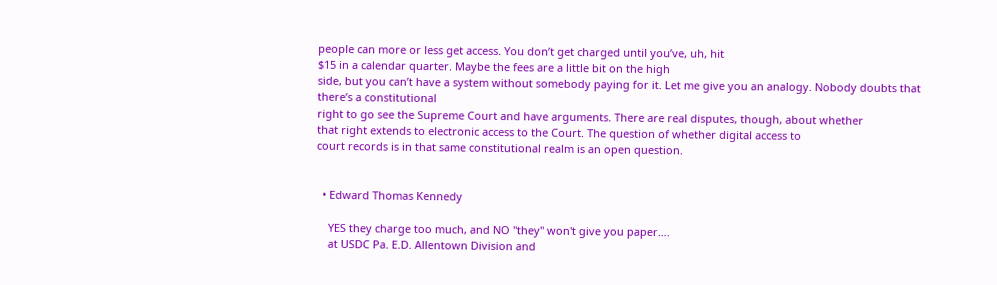people can more or less get access. You don’t get charged until you’ve, uh, hit
$15 in a calendar quarter. Maybe the fees are a little bit on the high
side, but you can’t have a system without somebody paying for it. Let me give you an analogy. Nobody doubts that there’s a constitutional
right to go see the Supreme Court and have arguments. There are real disputes, though, about whether
that right extends to electronic access to the Court. The question of whether digital access to
court records is in that same constitutional realm is an open question.


  • Edward Thomas Kennedy

    YES they charge too much, and NO "they" won't give you paper….
    at USDC Pa. E.D. Allentown Division and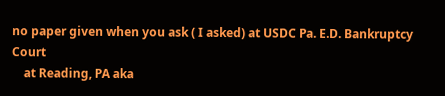no paper given when you ask ( I asked) at USDC Pa. E.D. Bankruptcy Court
    at Reading, PA aka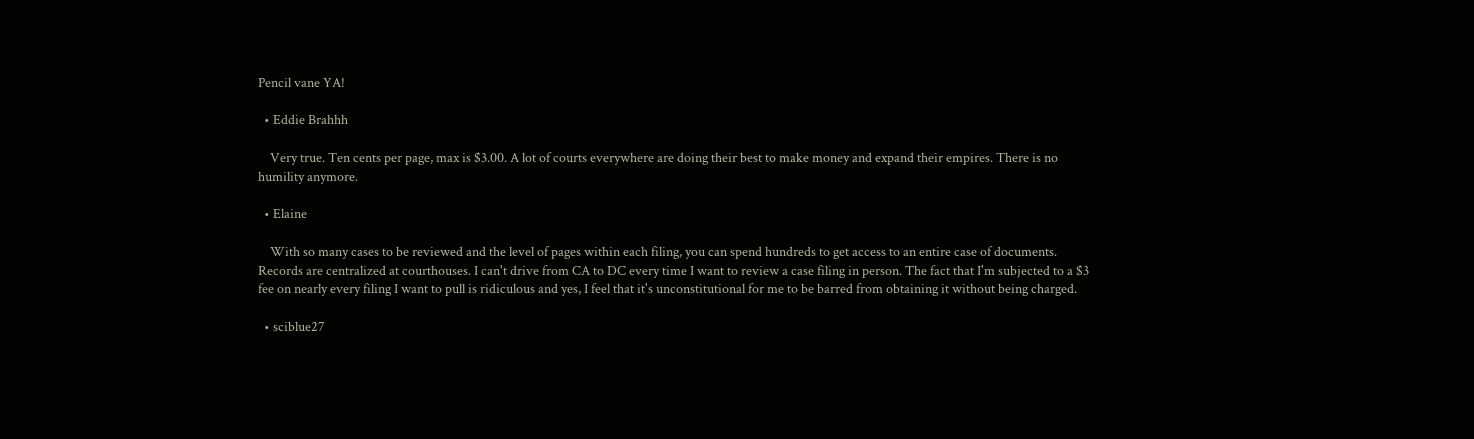Pencil vane YA!

  • Eddie Brahhh

    Very true. Ten cents per page, max is $3.00. A lot of courts everywhere are doing their best to make money and expand their empires. There is no humility anymore.

  • Elaine

    With so many cases to be reviewed and the level of pages within each filing, you can spend hundreds to get access to an entire case of documents. Records are centralized at courthouses. I can't drive from CA to DC every time I want to review a case filing in person. The fact that I'm subjected to a $3 fee on nearly every filing I want to pull is ridiculous and yes, I feel that it's unconstitutional for me to be barred from obtaining it without being charged.

  • sciblue27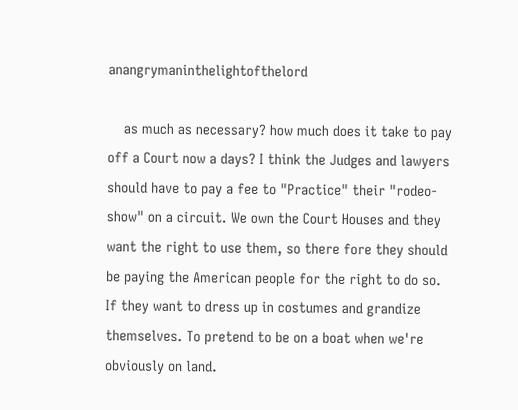anangrymaninthelightofthelord

    as much as necessary? how much does it take to pay off a Court now a days? I think the Judges and lawyers should have to pay a fee to "Practice" their "rodeo-show" on a circuit. We own the Court Houses and they want the right to use them, so there fore they should be paying the American people for the right to do so. If they want to dress up in costumes and grandize themselves. To pretend to be on a boat when we're obviously on land.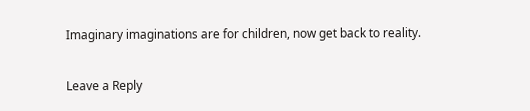Imaginary imaginations are for children, now get back to reality.

Leave a Reply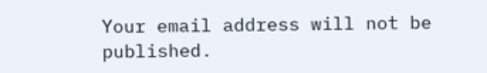Your email address will not be published.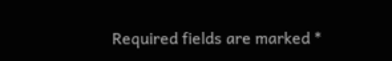Required fields are marked *